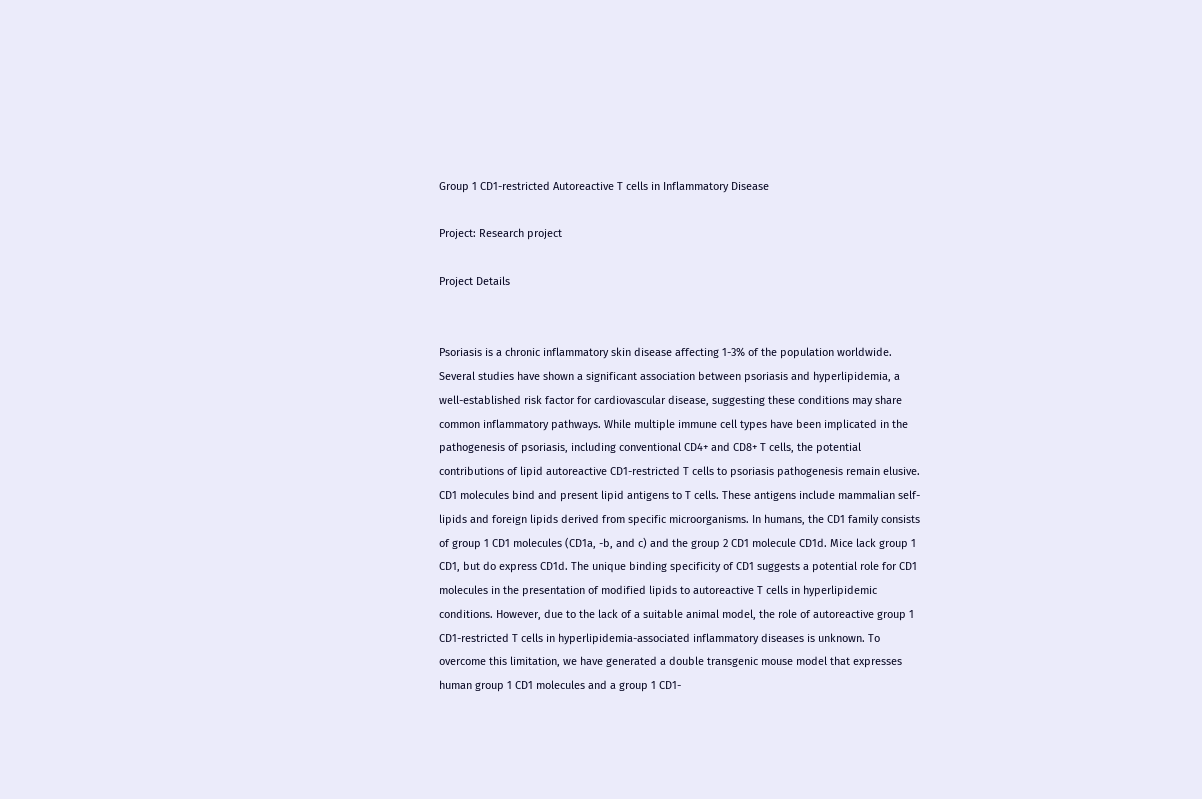Group 1 CD1-restricted Autoreactive T cells in Inflammatory Disease

Project: Research project

Project Details


Psoriasis is a chronic inflammatory skin disease affecting 1-3% of the population worldwide. Several studies have shown a significant association between psoriasis and hyperlipidemia, a well-established risk factor for cardiovascular disease, suggesting these conditions may share common inflammatory pathways. While multiple immune cell types have been implicated in the pathogenesis of psoriasis, including conventional CD4+ and CD8+ T cells, the potential contributions of lipid autoreactive CD1-restricted T cells to psoriasis pathogenesis remain elusive. CD1 molecules bind and present lipid antigens to T cells. These antigens include mammalian self-lipids and foreign lipids derived from specific microorganisms. In humans, the CD1 family consists of group 1 CD1 molecules (CD1a, -b, and c) and the group 2 CD1 molecule CD1d. Mice lack group 1 CD1, but do express CD1d. The unique binding specificity of CD1 suggests a potential role for CD1 molecules in the presentation of modified lipids to autoreactive T cells in hyperlipidemic conditions. However, due to the lack of a suitable animal model, the role of autoreactive group 1 CD1-restricted T cells in hyperlipidemia-associated inflammatory diseases is unknown. To overcome this limitation, we have generated a double transgenic mouse model that expresses human group 1 CD1 molecules and a group 1 CD1-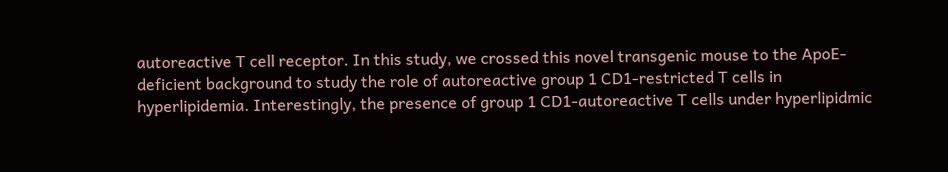autoreactive T cell receptor. In this study, we crossed this novel transgenic mouse to the ApoE-deficient background to study the role of autoreactive group 1 CD1-restricted T cells in hyperlipidemia. Interestingly, the presence of group 1 CD1-autoreactive T cells under hyperlipidmic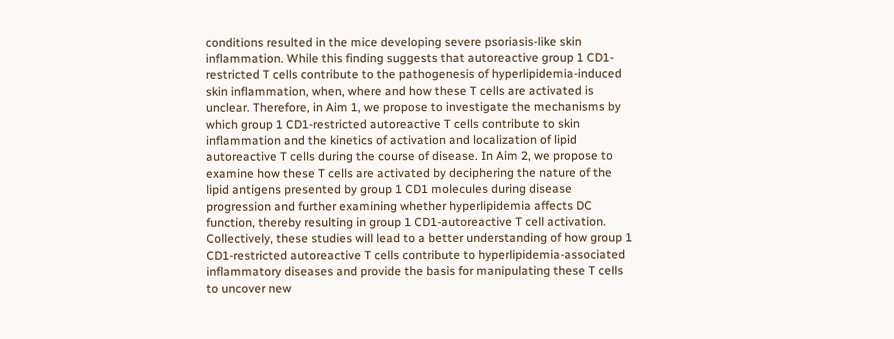conditions resulted in the mice developing severe psoriasis-like skin inflammation. While this finding suggests that autoreactive group 1 CD1-restricted T cells contribute to the pathogenesis of hyperlipidemia-induced skin inflammation, when, where and how these T cells are activated is unclear. Therefore, in Aim 1, we propose to investigate the mechanisms by which group 1 CD1-restricted autoreactive T cells contribute to skin inflammation and the kinetics of activation and localization of lipid autoreactive T cells during the course of disease. In Aim 2, we propose to examine how these T cells are activated by deciphering the nature of the lipid antigens presented by group 1 CD1 molecules during disease progression and further examining whether hyperlipidemia affects DC function, thereby resulting in group 1 CD1-autoreactive T cell activation. Collectively, these studies will lead to a better understanding of how group 1 CD1-restricted autoreactive T cells contribute to hyperlipidemia-associated inflammatory diseases and provide the basis for manipulating these T cells to uncover new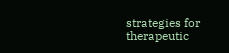strategies for therapeutic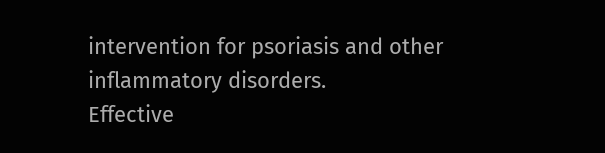intervention for psoriasis and other inflammatory disorders.
Effective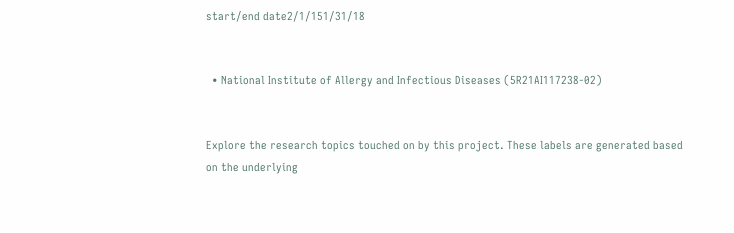start/end date2/1/151/31/18


  • National Institute of Allergy and Infectious Diseases (5R21AI117238-02)


Explore the research topics touched on by this project. These labels are generated based on the underlying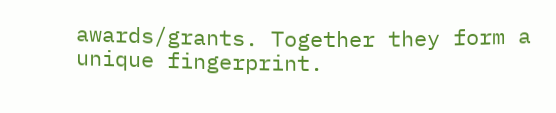awards/grants. Together they form a unique fingerprint.